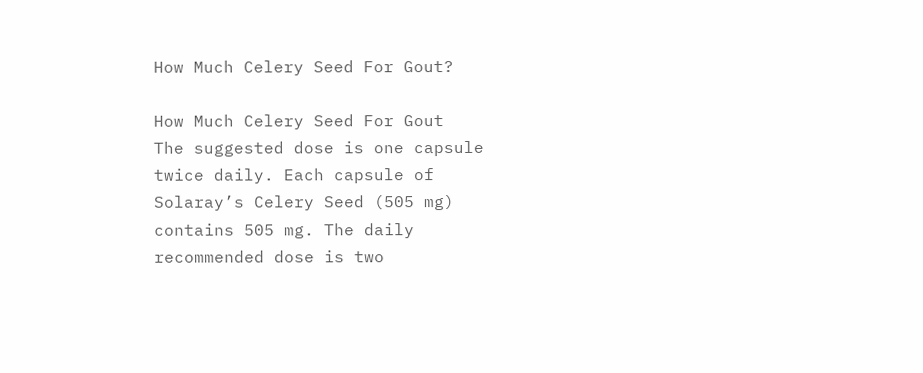How Much Celery Seed For Gout?

How Much Celery Seed For Gout
The suggested dose is one capsule twice daily. Each capsule of Solaray’s Celery Seed (505 mg) contains 505 mg. The daily recommended dose is two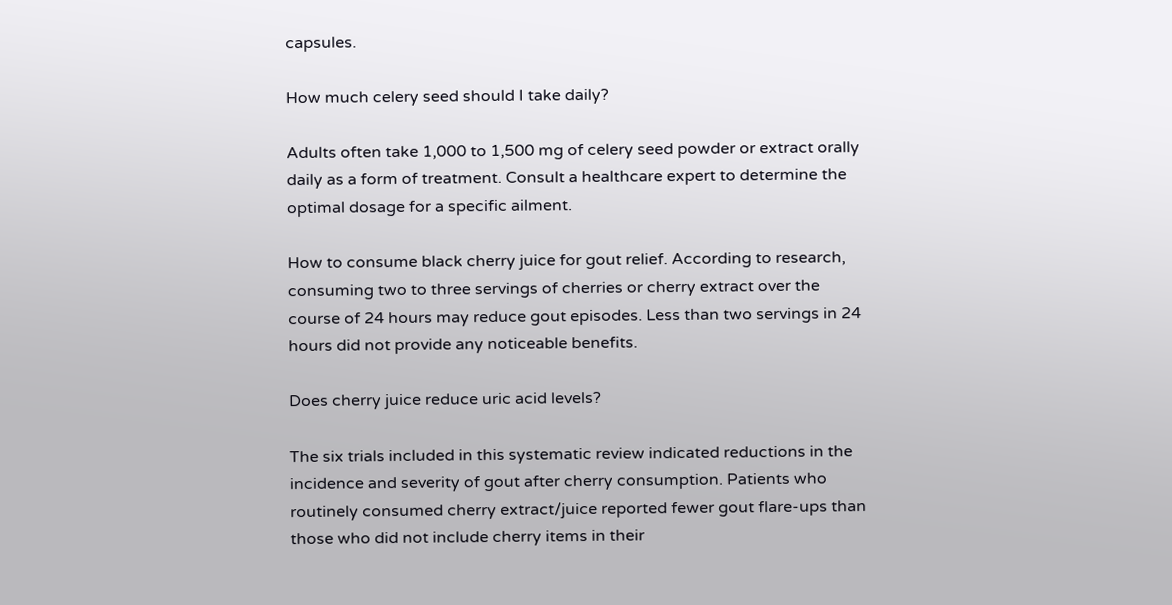capsules.

How much celery seed should I take daily?

Adults often take 1,000 to 1,500 mg of celery seed powder or extract orally daily as a form of treatment. Consult a healthcare expert to determine the optimal dosage for a specific ailment.

How to consume black cherry juice for gout relief. According to research, consuming two to three servings of cherries or cherry extract over the course of 24 hours may reduce gout episodes. Less than two servings in 24 hours did not provide any noticeable benefits.

Does cherry juice reduce uric acid levels?

The six trials included in this systematic review indicated reductions in the incidence and severity of gout after cherry consumption. Patients who routinely consumed cherry extract/juice reported fewer gout flare-ups than those who did not include cherry items in their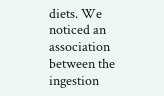diets. We noticed an association between the ingestion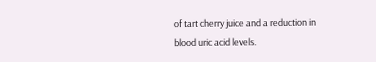of tart cherry juice and a reduction in blood uric acid levels.